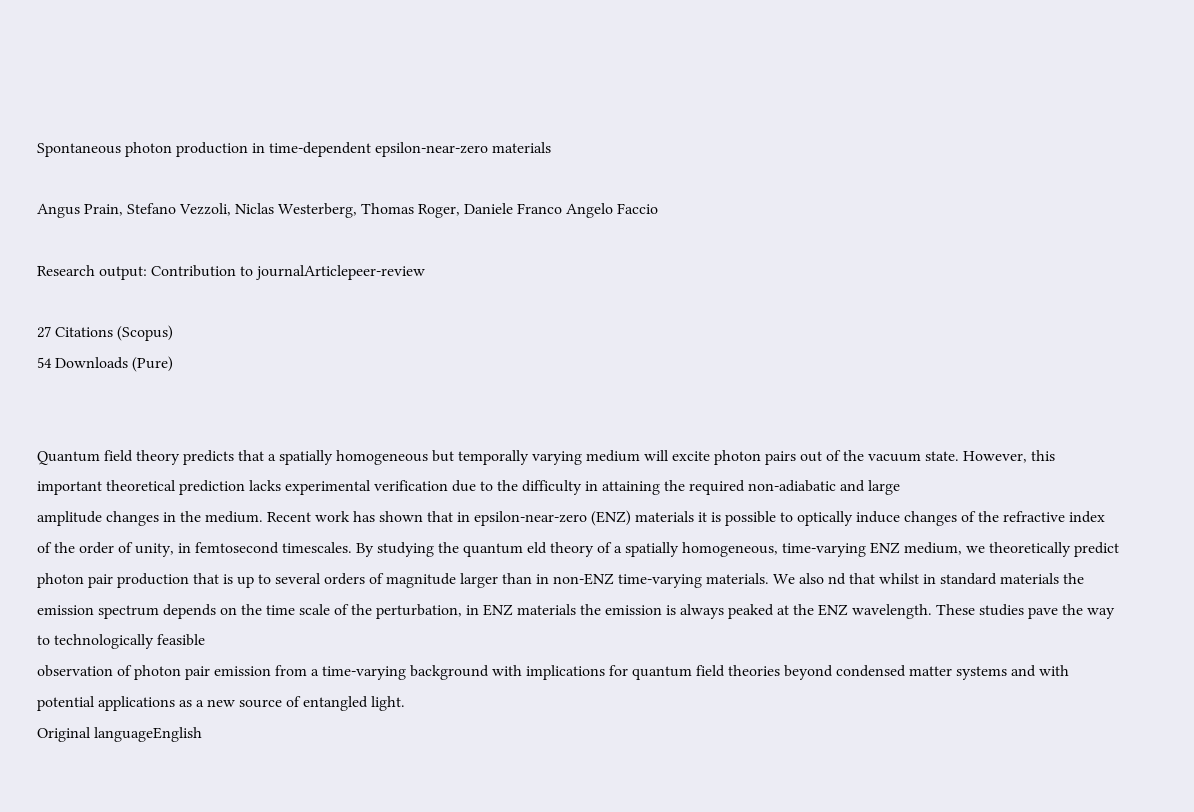Spontaneous photon production in time-dependent epsilon-near-zero materials

Angus Prain, Stefano Vezzoli, Niclas Westerberg, Thomas Roger, Daniele Franco Angelo Faccio

Research output: Contribution to journalArticlepeer-review

27 Citations (Scopus)
54 Downloads (Pure)


Quantum field theory predicts that a spatially homogeneous but temporally varying medium will excite photon pairs out of the vacuum state. However, this important theoretical prediction lacks experimental verification due to the difficulty in attaining the required non-adiabatic and large
amplitude changes in the medium. Recent work has shown that in epsilon-near-zero (ENZ) materials it is possible to optically induce changes of the refractive index of the order of unity, in femtosecond timescales. By studying the quantum eld theory of a spatially homogeneous, time-varying ENZ medium, we theoretically predict photon pair production that is up to several orders of magnitude larger than in non-ENZ time-varying materials. We also nd that whilst in standard materials the emission spectrum depends on the time scale of the perturbation, in ENZ materials the emission is always peaked at the ENZ wavelength. These studies pave the way to technologically feasible
observation of photon pair emission from a time-varying background with implications for quantum field theories beyond condensed matter systems and with potential applications as a new source of entangled light.
Original languageEnglish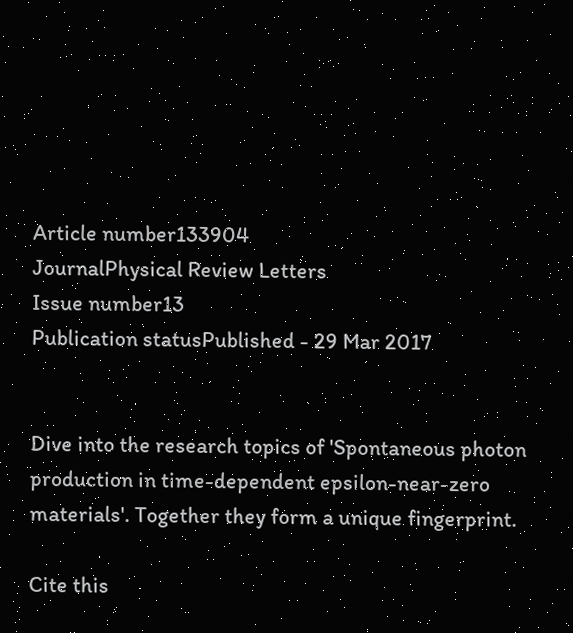Article number133904
JournalPhysical Review Letters
Issue number13
Publication statusPublished - 29 Mar 2017


Dive into the research topics of 'Spontaneous photon production in time-dependent epsilon-near-zero materials'. Together they form a unique fingerprint.

Cite this